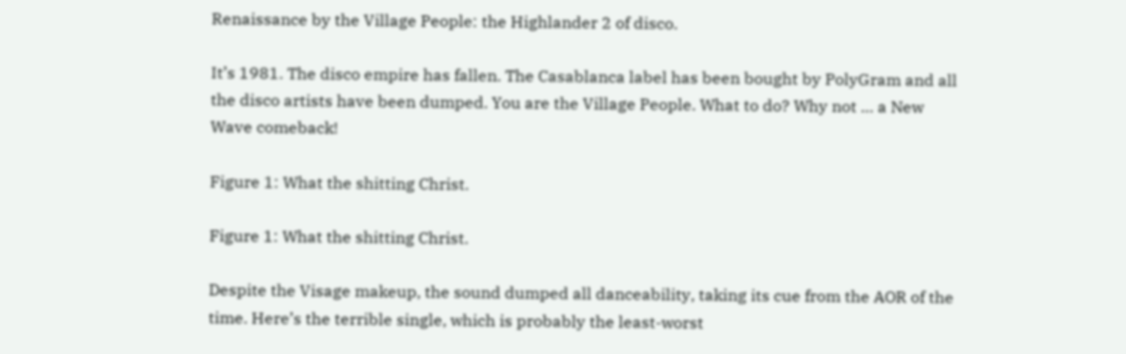Renaissance by the Village People: the Highlander 2 of disco.

It’s 1981. The disco empire has fallen. The Casablanca label has been bought by PolyGram and all the disco artists have been dumped. You are the Village People. What to do? Why not … a New Wave comeback!

Figure 1: What the shitting Christ.

Figure 1: What the shitting Christ.

Despite the Visage makeup, the sound dumped all danceability, taking its cue from the AOR of the time. Here’s the terrible single, which is probably the least-worst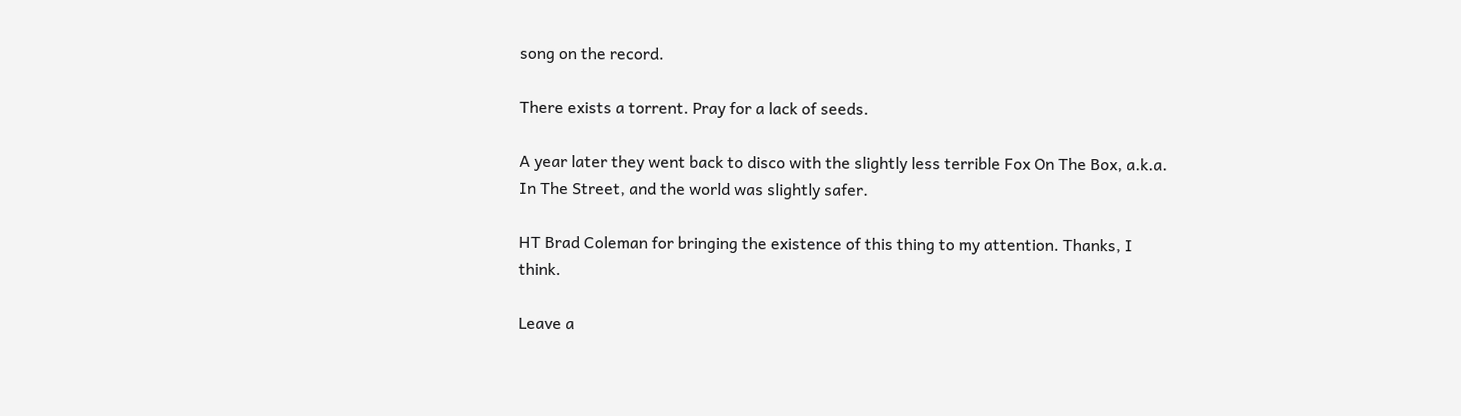song on the record.

There exists a torrent. Pray for a lack of seeds.

A year later they went back to disco with the slightly less terrible Fox On The Box, a.k.a. In The Street, and the world was slightly safer.

HT Brad Coleman for bringing the existence of this thing to my attention. Thanks, I think.

Leave a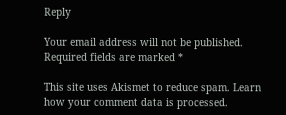Reply

Your email address will not be published. Required fields are marked *

This site uses Akismet to reduce spam. Learn how your comment data is processed.